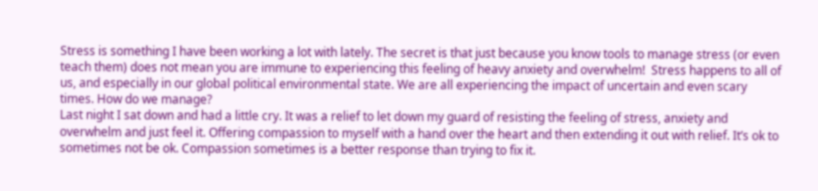Stress is something I have been working a lot with lately. The secret is that just because you know tools to manage stress (or even teach them) does not mean you are immune to experiencing this feeling of heavy anxiety and overwhelm!  Stress happens to all of us, and especially in our global political environmental state. We are all experiencing the impact of uncertain and even scary times. How do we manage?
Last night I sat down and had a little cry. It was a relief to let down my guard of resisting the feeling of stress, anxiety and overwhelm and just feel it. Offering compassion to myself with a hand over the heart and then extending it out with relief. It’s ok to sometimes not be ok. Compassion sometimes is a better response than trying to fix it.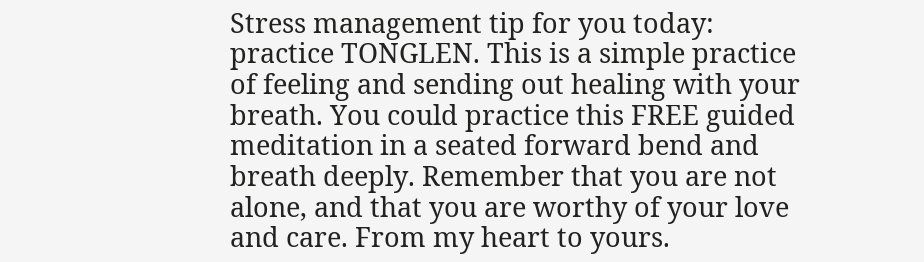Stress management tip for you today: practice TONGLEN. This is a simple practice of feeling and sending out healing with your breath. You could practice this FREE guided meditation in a seated forward bend and breath deeply. Remember that you are not alone, and that you are worthy of your love and care. From my heart to yours.